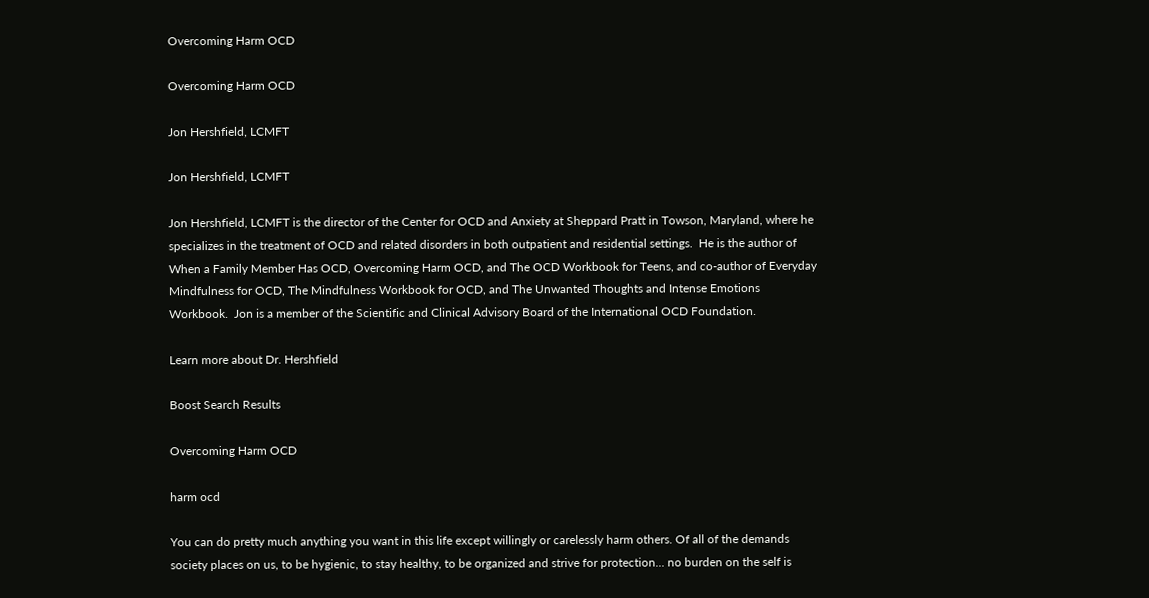Overcoming Harm OCD

Overcoming Harm OCD

Jon Hershfield, LCMFT

Jon Hershfield, LCMFT

Jon Hershfield, LCMFT is the director of the Center for OCD and Anxiety at Sheppard Pratt in Towson, Maryland, where he specializes in the treatment of OCD and related disorders in both outpatient and residential settings.  He is the author of When a Family Member Has OCD, Overcoming Harm OCD, and The OCD Workbook for Teens, and co-author of Everyday Mindfulness for OCD, The Mindfulness Workbook for OCD, and The Unwanted Thoughts and Intense Emotions Workbook.  Jon is a member of the Scientific and Clinical Advisory Board of the International OCD Foundation.

Learn more about Dr. Hershfield

Boost Search Results

Overcoming Harm OCD

harm ocd

You can do pretty much anything you want in this life except willingly or carelessly harm others. Of all of the demands society places on us, to be hygienic, to stay healthy, to be organized and strive for protection... no burden on the self is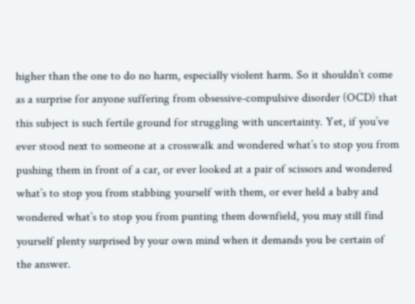higher than the one to do no harm, especially violent harm. So it shouldn’t come as a surprise for anyone suffering from obsessive-compulsive disorder (OCD) that this subject is such fertile ground for struggling with uncertainty. Yet, if you’ve ever stood next to someone at a crosswalk and wondered what’s to stop you from pushing them in front of a car, or ever looked at a pair of scissors and wondered what’s to stop you from stabbing yourself with them, or ever held a baby and wondered what’s to stop you from punting them downfield, you may still find yourself plenty surprised by your own mind when it demands you be certain of the answer.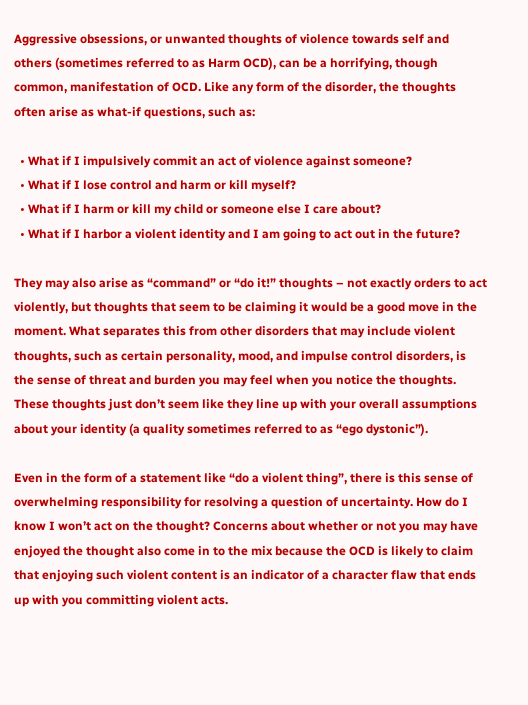Aggressive obsessions, or unwanted thoughts of violence towards self and others (sometimes referred to as Harm OCD), can be a horrifying, though common, manifestation of OCD. Like any form of the disorder, the thoughts often arise as what-if questions, such as:

  • What if I impulsively commit an act of violence against someone?
  • What if I lose control and harm or kill myself?
  • What if I harm or kill my child or someone else I care about?
  • What if I harbor a violent identity and I am going to act out in the future?

They may also arise as “command” or “do it!” thoughts – not exactly orders to act violently, but thoughts that seem to be claiming it would be a good move in the moment. What separates this from other disorders that may include violent thoughts, such as certain personality, mood, and impulse control disorders, is the sense of threat and burden you may feel when you notice the thoughts. These thoughts just don’t seem like they line up with your overall assumptions about your identity (a quality sometimes referred to as “ego dystonic”).

Even in the form of a statement like “do a violent thing”, there is this sense of overwhelming responsibility for resolving a question of uncertainty. How do I know I won’t act on the thought? Concerns about whether or not you may have enjoyed the thought also come in to the mix because the OCD is likely to claim that enjoying such violent content is an indicator of a character flaw that ends up with you committing violent acts.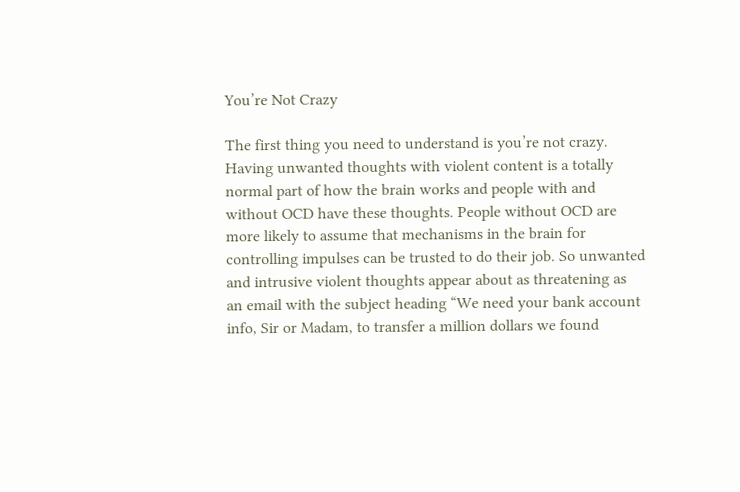You’re Not Crazy

The first thing you need to understand is you’re not crazy. Having unwanted thoughts with violent content is a totally normal part of how the brain works and people with and without OCD have these thoughts. People without OCD are more likely to assume that mechanisms in the brain for controlling impulses can be trusted to do their job. So unwanted and intrusive violent thoughts appear about as threatening as an email with the subject heading “We need your bank account info, Sir or Madam, to transfer a million dollars we found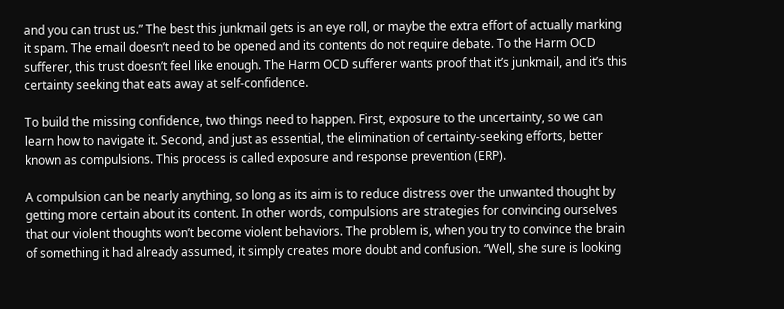and you can trust us.” The best this junkmail gets is an eye roll, or maybe the extra effort of actually marking it spam. The email doesn’t need to be opened and its contents do not require debate. To the Harm OCD sufferer, this trust doesn’t feel like enough. The Harm OCD sufferer wants proof that it’s junkmail, and it’s this certainty seeking that eats away at self-confidence.

To build the missing confidence, two things need to happen. First, exposure to the uncertainty, so we can learn how to navigate it. Second, and just as essential, the elimination of certainty-seeking efforts, better known as compulsions. This process is called exposure and response prevention (ERP).

A compulsion can be nearly anything, so long as its aim is to reduce distress over the unwanted thought by getting more certain about its content. In other words, compulsions are strategies for convincing ourselves that our violent thoughts won’t become violent behaviors. The problem is, when you try to convince the brain of something it had already assumed, it simply creates more doubt and confusion. “Well, she sure is looking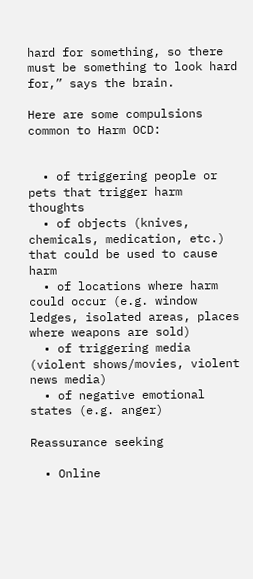hard for something, so there must be something to look hard for,” says the brain.

Here are some compulsions common to Harm OCD:


  • of triggering people or pets that trigger harm thoughts
  • of objects (knives, chemicals, medication, etc.) that could be used to cause harm
  • of locations where harm could occur (e.g. window ledges, isolated areas, places where weapons are sold)
  • of triggering media (violent shows/movies, violent news media)
  • of negative emotional states (e.g. anger)

Reassurance seeking

  • Online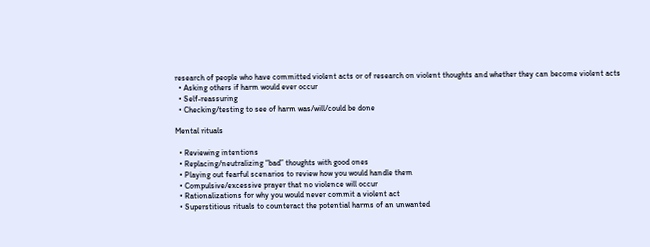research of people who have committed violent acts or of research on violent thoughts and whether they can become violent acts
  • Asking others if harm would ever occur
  • Self-reassuring
  • Checking/testing to see of harm was/will/could be done

Mental rituals

  • Reviewing intentions
  • Replacing/neutralizing “bad” thoughts with good ones
  • Playing out fearful scenarios to review how you would handle them
  • Compulsive/excessive prayer that no violence will occur
  • Rationalizations for why you would never commit a violent act
  • Superstitious rituals to counteract the potential harms of an unwanted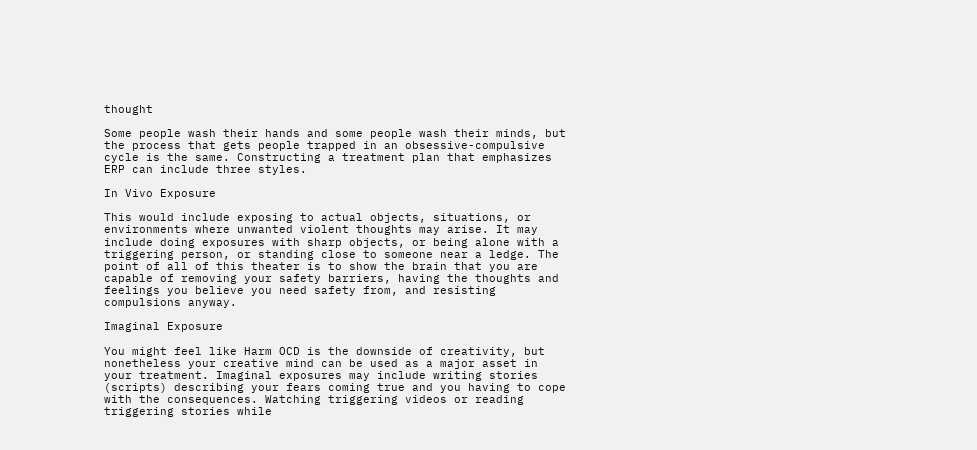thought

Some people wash their hands and some people wash their minds, but the process that gets people trapped in an obsessive-compulsive cycle is the same. Constructing a treatment plan that emphasizes ERP can include three styles.

In Vivo Exposure

This would include exposing to actual objects, situations, or environments where unwanted violent thoughts may arise. It may include doing exposures with sharp objects, or being alone with a triggering person, or standing close to someone near a ledge. The point of all of this theater is to show the brain that you are capable of removing your safety barriers, having the thoughts and feelings you believe you need safety from, and resisting compulsions anyway.

Imaginal Exposure

You might feel like Harm OCD is the downside of creativity, but nonetheless your creative mind can be used as a major asset in your treatment. Imaginal exposures may include writing stories (scripts) describing your fears coming true and you having to cope with the consequences. Watching triggering videos or reading triggering stories while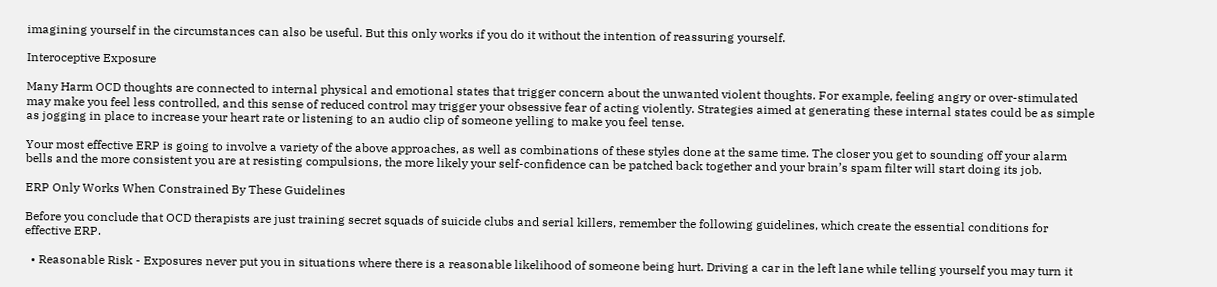imagining yourself in the circumstances can also be useful. But this only works if you do it without the intention of reassuring yourself.

Interoceptive Exposure

Many Harm OCD thoughts are connected to internal physical and emotional states that trigger concern about the unwanted violent thoughts. For example, feeling angry or over-stimulated may make you feel less controlled, and this sense of reduced control may trigger your obsessive fear of acting violently. Strategies aimed at generating these internal states could be as simple as jogging in place to increase your heart rate or listening to an audio clip of someone yelling to make you feel tense.

Your most effective ERP is going to involve a variety of the above approaches, as well as combinations of these styles done at the same time. The closer you get to sounding off your alarm bells and the more consistent you are at resisting compulsions, the more likely your self-confidence can be patched back together and your brain’s spam filter will start doing its job.

ERP Only Works When Constrained By These Guidelines

Before you conclude that OCD therapists are just training secret squads of suicide clubs and serial killers, remember the following guidelines, which create the essential conditions for effective ERP.

  • Reasonable Risk - Exposures never put you in situations where there is a reasonable likelihood of someone being hurt. Driving a car in the left lane while telling yourself you may turn it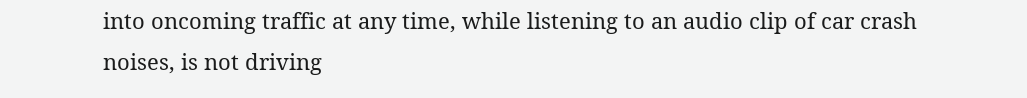into oncoming traffic at any time, while listening to an audio clip of car crash noises, is not driving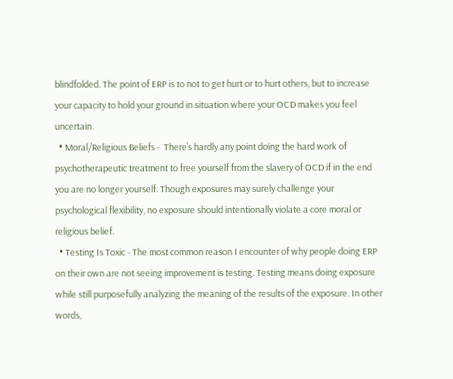blindfolded. The point of ERP is to not to get hurt or to hurt others, but to increase your capacity to hold your ground in situation where your OCD makes you feel uncertain.
  • Moral/Religious Beliefs -  There’s hardly any point doing the hard work of psychotherapeutic treatment to free yourself from the slavery of OCD if in the end you are no longer yourself. Though exposures may surely challenge your psychological flexibility, no exposure should intentionally violate a core moral or religious belief.
  • Testing Is Toxic - The most common reason I encounter of why people doing ERP on their own are not seeing improvement is testing. Testing means doing exposure while still purposefully analyzing the meaning of the results of the exposure. In other words,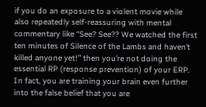if you do an exposure to a violent movie while also repeatedly self-reassuring with mental commentary like “See? See?? We watched the first ten minutes of Silence of the Lambs and haven’t killed anyone yet!” then you’re not doing the essential RP (response prevention) of your ERP. In fact, you are training your brain even further into the false belief that you are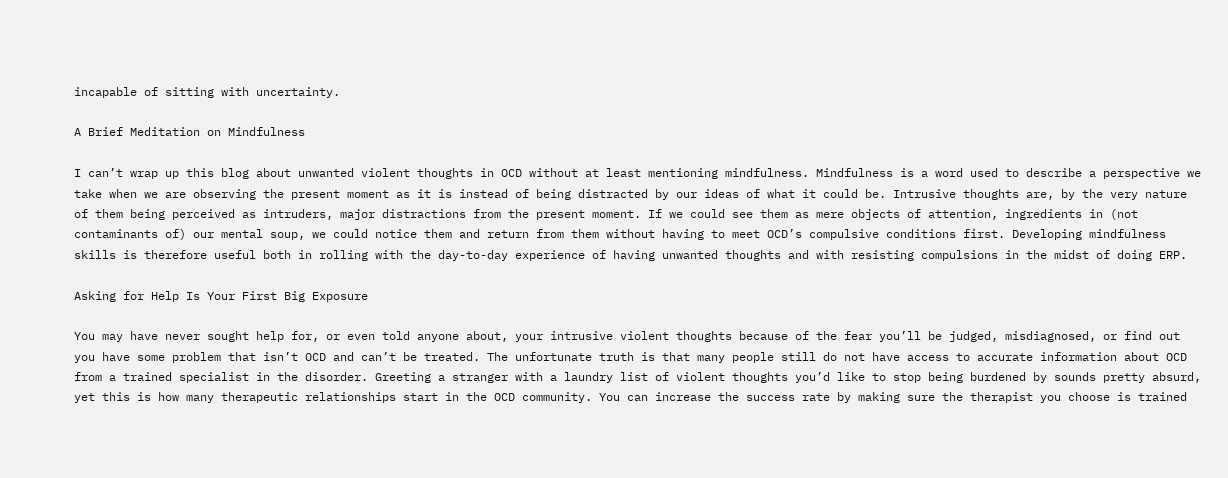incapable of sitting with uncertainty.

A Brief Meditation on Mindfulness

I can’t wrap up this blog about unwanted violent thoughts in OCD without at least mentioning mindfulness. Mindfulness is a word used to describe a perspective we take when we are observing the present moment as it is instead of being distracted by our ideas of what it could be. Intrusive thoughts are, by the very nature of them being perceived as intruders, major distractions from the present moment. If we could see them as mere objects of attention, ingredients in (not contaminants of) our mental soup, we could notice them and return from them without having to meet OCD’s compulsive conditions first. Developing mindfulness skills is therefore useful both in rolling with the day-to-day experience of having unwanted thoughts and with resisting compulsions in the midst of doing ERP.

Asking for Help Is Your First Big Exposure

You may have never sought help for, or even told anyone about, your intrusive violent thoughts because of the fear you’ll be judged, misdiagnosed, or find out you have some problem that isn’t OCD and can’t be treated. The unfortunate truth is that many people still do not have access to accurate information about OCD from a trained specialist in the disorder. Greeting a stranger with a laundry list of violent thoughts you’d like to stop being burdened by sounds pretty absurd, yet this is how many therapeutic relationships start in the OCD community. You can increase the success rate by making sure the therapist you choose is trained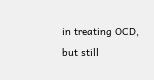in treating OCD, but still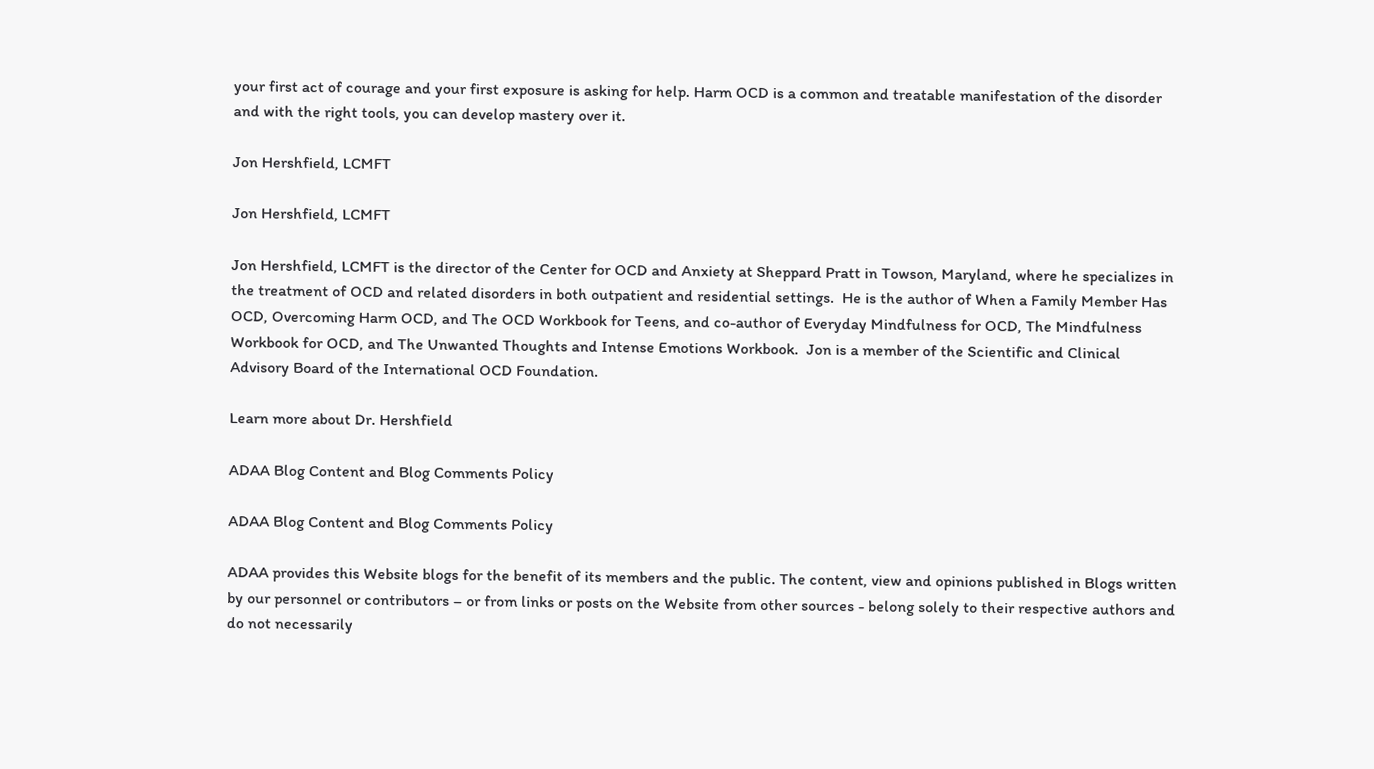your first act of courage and your first exposure is asking for help. Harm OCD is a common and treatable manifestation of the disorder and with the right tools, you can develop mastery over it.

Jon Hershfield, LCMFT

Jon Hershfield, LCMFT

Jon Hershfield, LCMFT is the director of the Center for OCD and Anxiety at Sheppard Pratt in Towson, Maryland, where he specializes in the treatment of OCD and related disorders in both outpatient and residential settings.  He is the author of When a Family Member Has OCD, Overcoming Harm OCD, and The OCD Workbook for Teens, and co-author of Everyday Mindfulness for OCD, The Mindfulness Workbook for OCD, and The Unwanted Thoughts and Intense Emotions Workbook.  Jon is a member of the Scientific and Clinical Advisory Board of the International OCD Foundation.

Learn more about Dr. Hershfield

ADAA Blog Content and Blog Comments Policy

ADAA Blog Content and Blog Comments Policy

ADAA provides this Website blogs for the benefit of its members and the public. The content, view and opinions published in Blogs written by our personnel or contributors – or from links or posts on the Website from other sources - belong solely to their respective authors and do not necessarily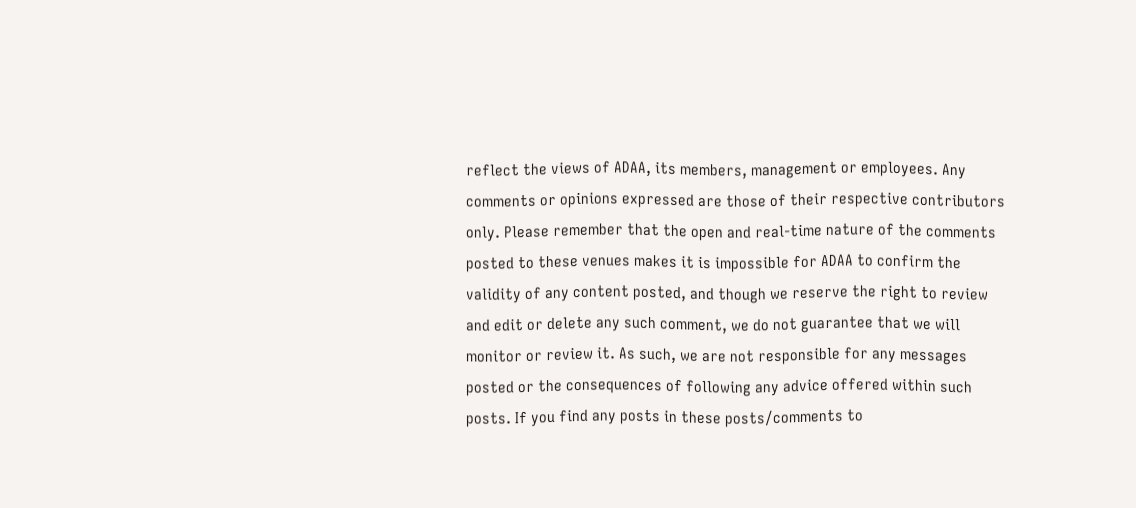reflect the views of ADAA, its members, management or employees. Any comments or opinions expressed are those of their respective contributors only. Please remember that the open and real-time nature of the comments posted to these venues makes it is impossible for ADAA to confirm the validity of any content posted, and though we reserve the right to review and edit or delete any such comment, we do not guarantee that we will monitor or review it. As such, we are not responsible for any messages posted or the consequences of following any advice offered within such posts. If you find any posts in these posts/comments to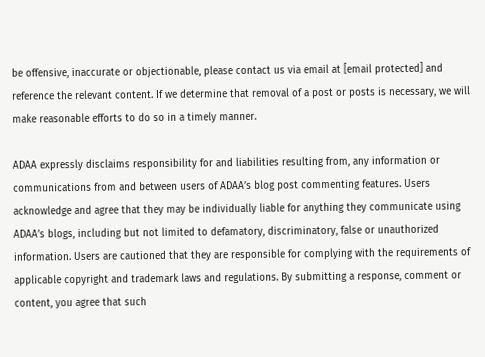be offensive, inaccurate or objectionable, please contact us via email at [email protected] and reference the relevant content. If we determine that removal of a post or posts is necessary, we will make reasonable efforts to do so in a timely manner.

ADAA expressly disclaims responsibility for and liabilities resulting from, any information or communications from and between users of ADAA’s blog post commenting features. Users acknowledge and agree that they may be individually liable for anything they communicate using ADAA’s blogs, including but not limited to defamatory, discriminatory, false or unauthorized information. Users are cautioned that they are responsible for complying with the requirements of applicable copyright and trademark laws and regulations. By submitting a response, comment or content, you agree that such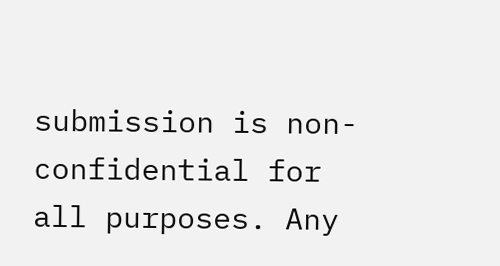submission is non-confidential for all purposes. Any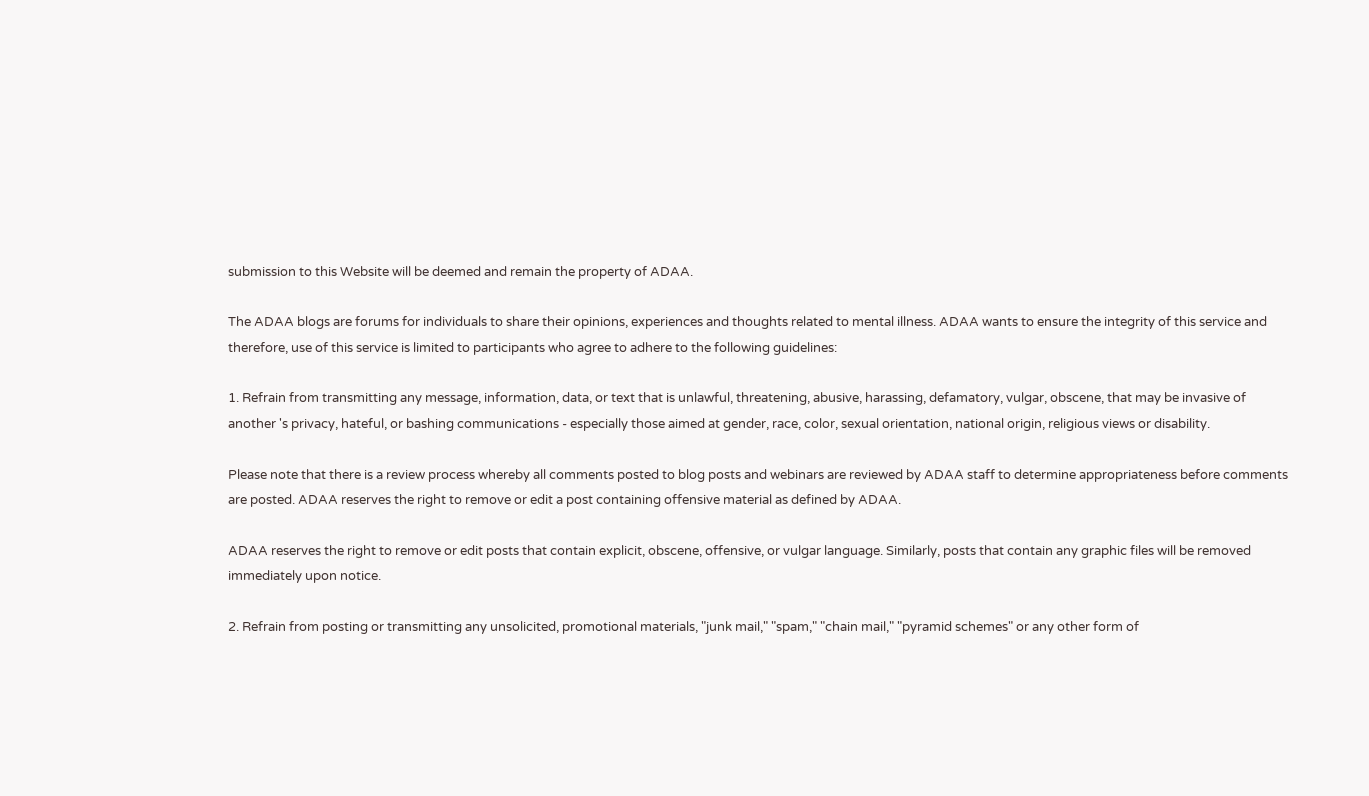submission to this Website will be deemed and remain the property of ADAA.

The ADAA blogs are forums for individuals to share their opinions, experiences and thoughts related to mental illness. ADAA wants to ensure the integrity of this service and therefore, use of this service is limited to participants who agree to adhere to the following guidelines:

1. Refrain from transmitting any message, information, data, or text that is unlawful, threatening, abusive, harassing, defamatory, vulgar, obscene, that may be invasive of another 's privacy, hateful, or bashing communications - especially those aimed at gender, race, color, sexual orientation, national origin, religious views or disability.

Please note that there is a review process whereby all comments posted to blog posts and webinars are reviewed by ADAA staff to determine appropriateness before comments are posted. ADAA reserves the right to remove or edit a post containing offensive material as defined by ADAA.

ADAA reserves the right to remove or edit posts that contain explicit, obscene, offensive, or vulgar language. Similarly, posts that contain any graphic files will be removed immediately upon notice.

2. Refrain from posting or transmitting any unsolicited, promotional materials, "junk mail," "spam," "chain mail," "pyramid schemes" or any other form of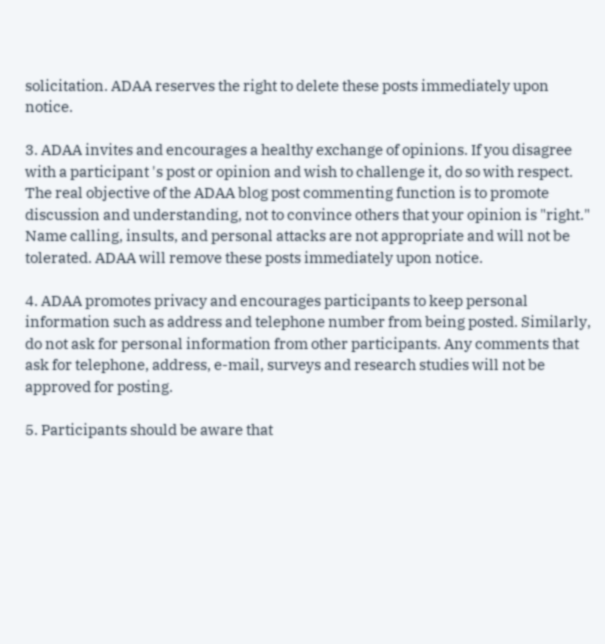solicitation. ADAA reserves the right to delete these posts immediately upon notice.

3. ADAA invites and encourages a healthy exchange of opinions. If you disagree with a participant 's post or opinion and wish to challenge it, do so with respect. The real objective of the ADAA blog post commenting function is to promote discussion and understanding, not to convince others that your opinion is "right." Name calling, insults, and personal attacks are not appropriate and will not be tolerated. ADAA will remove these posts immediately upon notice.

4. ADAA promotes privacy and encourages participants to keep personal information such as address and telephone number from being posted. Similarly, do not ask for personal information from other participants. Any comments that ask for telephone, address, e-mail, surveys and research studies will not be approved for posting.

5. Participants should be aware that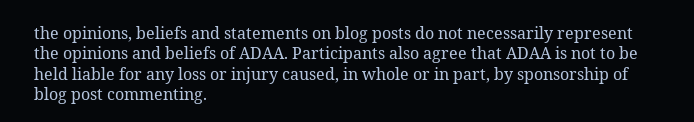the opinions, beliefs and statements on blog posts do not necessarily represent the opinions and beliefs of ADAA. Participants also agree that ADAA is not to be held liable for any loss or injury caused, in whole or in part, by sponsorship of blog post commenting.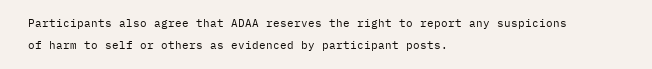Participants also agree that ADAA reserves the right to report any suspicions of harm to self or others as evidenced by participant posts.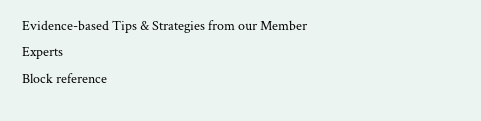Evidence-based Tips & Strategies from our Member Experts
Block reference